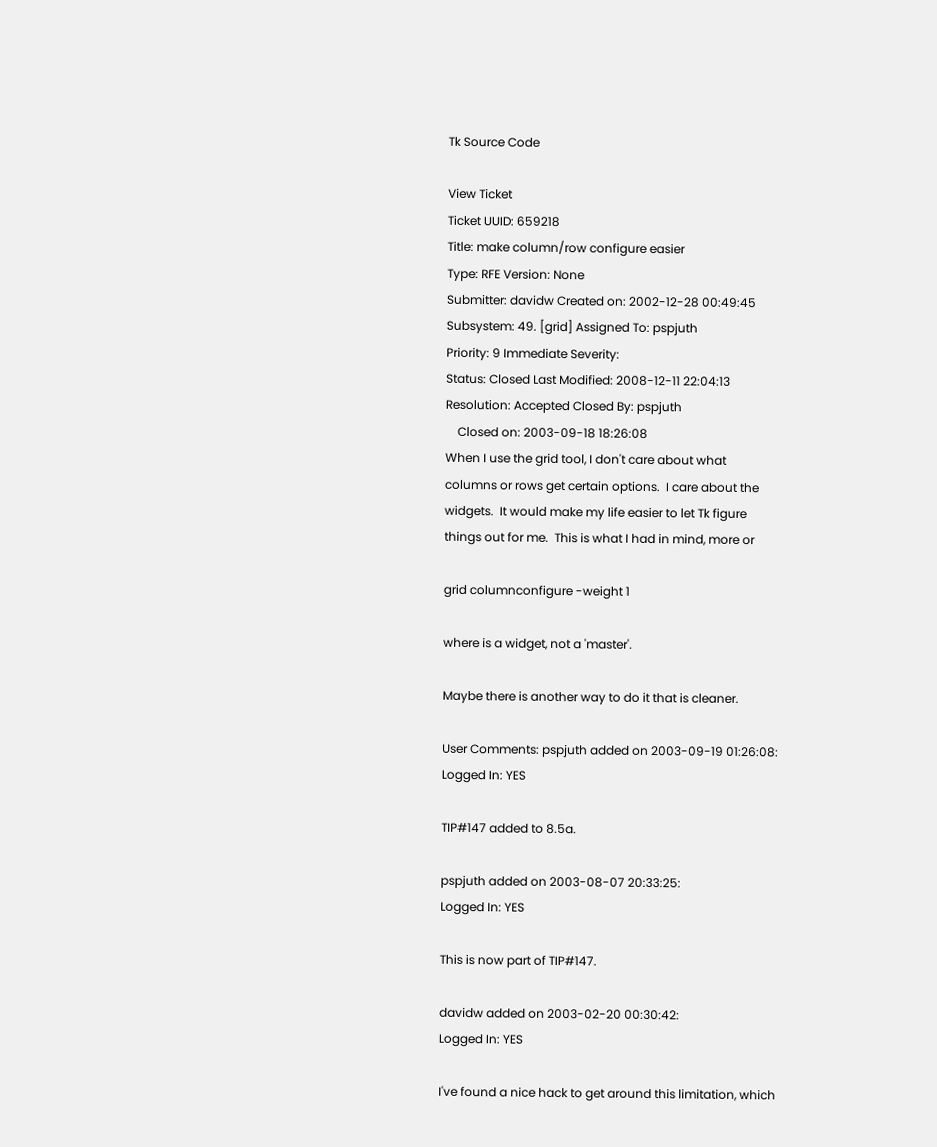Tk Source Code

View Ticket
Ticket UUID: 659218
Title: make column/row configure easier
Type: RFE Version: None
Submitter: davidw Created on: 2002-12-28 00:49:45
Subsystem: 49. [grid] Assigned To: pspjuth
Priority: 9 Immediate Severity:
Status: Closed Last Modified: 2008-12-11 22:04:13
Resolution: Accepted Closed By: pspjuth
    Closed on: 2003-09-18 18:26:08
When I use the grid tool, I don't care about what
columns or rows get certain options.  I care about the
widgets.  It would make my life easier to let Tk figure
things out for me.  This is what I had in mind, more or

grid columnconfigure -weight 1

where is a widget, not a 'master'.

Maybe there is another way to do it that is cleaner.

User Comments: pspjuth added on 2003-09-19 01:26:08:
Logged In: YES

TIP#147 added to 8.5a.

pspjuth added on 2003-08-07 20:33:25:
Logged In: YES

This is now part of TIP#147.

davidw added on 2003-02-20 00:30:42:
Logged In: YES

I've found a nice hack to get around this limitation, which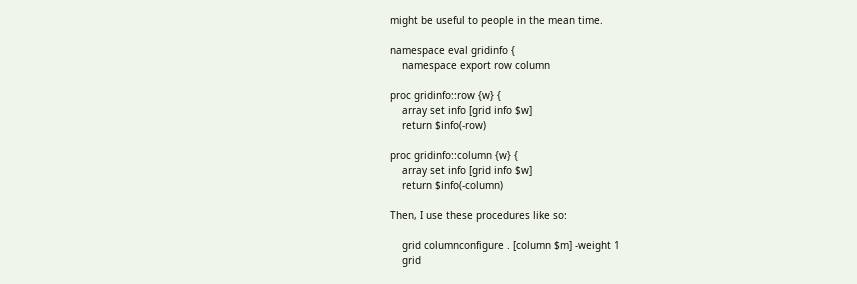might be useful to people in the mean time.

namespace eval gridinfo {
    namespace export row column

proc gridinfo::row {w} {
    array set info [grid info $w]
    return $info(-row)

proc gridinfo::column {w} {
    array set info [grid info $w]
    return $info(-column)

Then, I use these procedures like so:

    grid columnconfigure . [column $m] -weight 1
    grid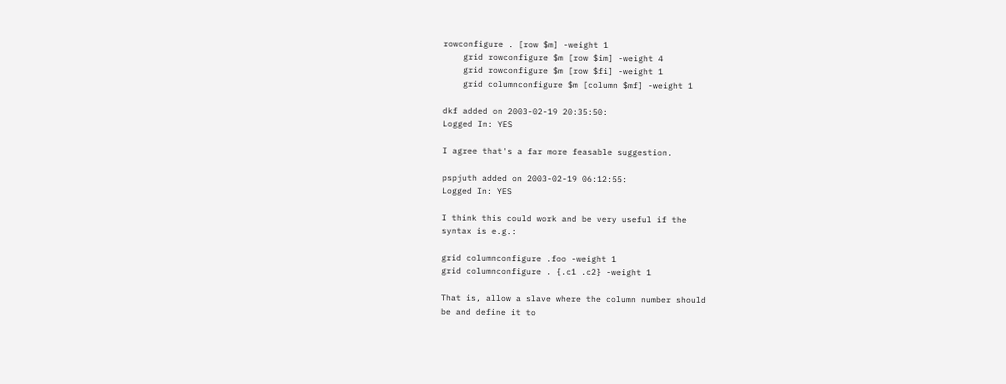rowconfigure . [row $m] -weight 1
    grid rowconfigure $m [row $im] -weight 4
    grid rowconfigure $m [row $fi] -weight 1
    grid columnconfigure $m [column $mf] -weight 1

dkf added on 2003-02-19 20:35:50:
Logged In: YES

I agree that's a far more feasable suggestion.

pspjuth added on 2003-02-19 06:12:55:
Logged In: YES

I think this could work and be very useful if the
syntax is e.g.:

grid columnconfigure .foo -weight 1
grid columnconfigure . {.c1 .c2} -weight 1

That is, allow a slave where the column number should
be and define it to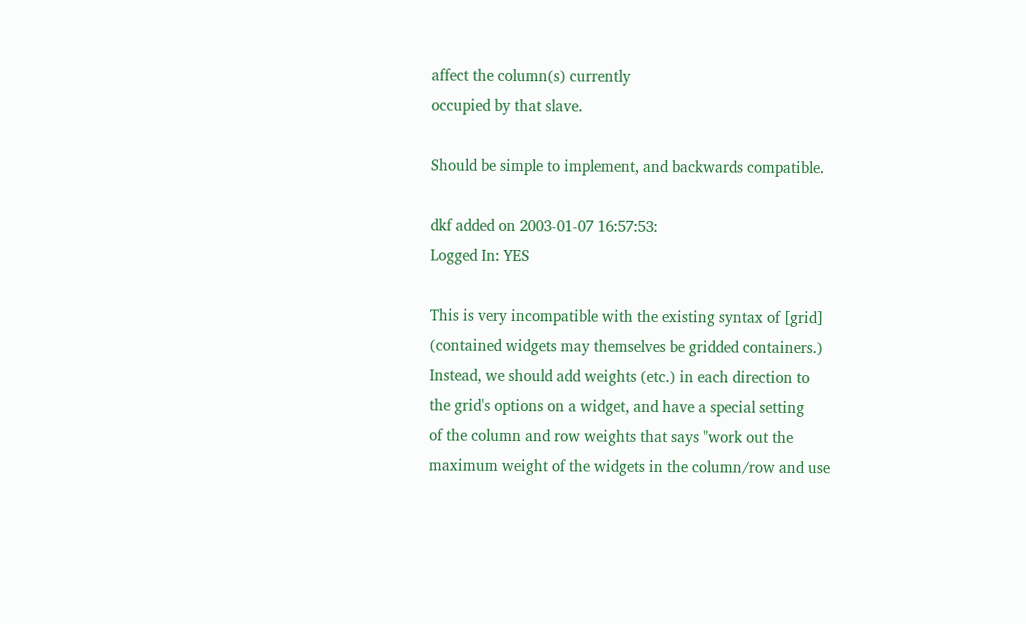affect the column(s) currently
occupied by that slave.

Should be simple to implement, and backwards compatible.

dkf added on 2003-01-07 16:57:53:
Logged In: YES

This is very incompatible with the existing syntax of [grid]
(contained widgets may themselves be gridded containers.)
Instead, we should add weights (etc.) in each direction to
the grid's options on a widget, and have a special setting
of the column and row weights that says "work out the
maximum weight of the widgets in the column/row and use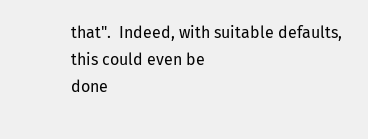that".  Indeed, with suitable defaults, this could even be
done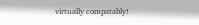virtually compatably!